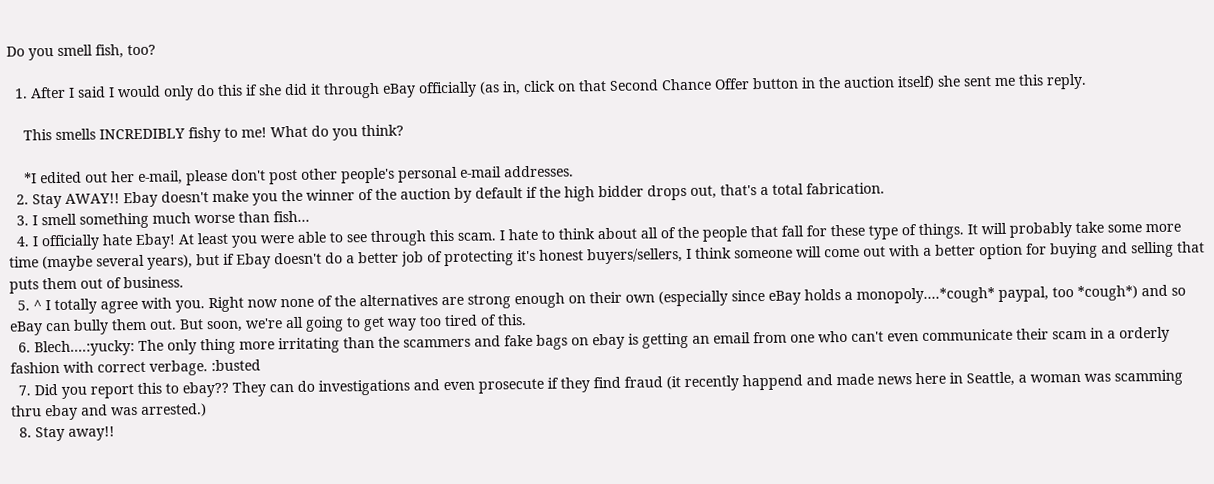Do you smell fish, too?

  1. After I said I would only do this if she did it through eBay officially (as in, click on that Second Chance Offer button in the auction itself) she sent me this reply.

    This smells INCREDIBLY fishy to me! What do you think?

    *I edited out her e-mail, please don't post other people's personal e-mail addresses.
  2. Stay AWAY!! Ebay doesn't make you the winner of the auction by default if the high bidder drops out, that's a total fabrication.
  3. I smell something much worse than fish...
  4. I officially hate Ebay! At least you were able to see through this scam. I hate to think about all of the people that fall for these type of things. It will probably take some more time (maybe several years), but if Ebay doesn't do a better job of protecting it's honest buyers/sellers, I think someone will come out with a better option for buying and selling that puts them out of business.
  5. ^ I totally agree with you. Right now none of the alternatives are strong enough on their own (especially since eBay holds a monopoly....*cough* paypal, too *cough*) and so eBay can bully them out. But soon, we're all going to get way too tired of this.
  6. Blech....:yucky: The only thing more irritating than the scammers and fake bags on ebay is getting an email from one who can't even communicate their scam in a orderly fashion with correct verbage. :busted
  7. Did you report this to ebay?? They can do investigations and even prosecute if they find fraud (it recently happend and made news here in Seattle, a woman was scamming thru ebay and was arrested.)
  8. Stay away!!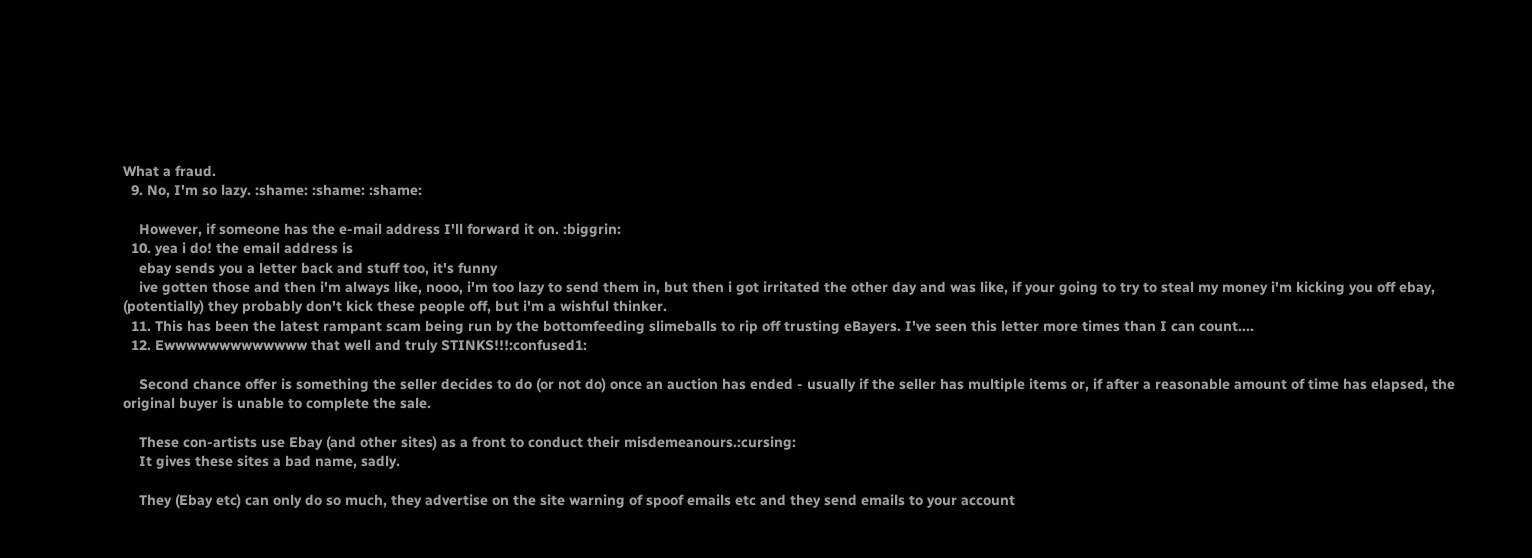What a fraud.
  9. No, I'm so lazy. :shame: :shame: :shame:

    However, if someone has the e-mail address I'll forward it on. :biggrin:
  10. yea i do! the email address is
    ebay sends you a letter back and stuff too, it's funny
    ive gotten those and then i'm always like, nooo, i'm too lazy to send them in, but then i got irritated the other day and was like, if your going to try to steal my money i'm kicking you off ebay, (potentially) they probably don't kick these people off, but i'm a wishful thinker.
  11. This has been the latest rampant scam being run by the bottomfeeding slimeballs to rip off trusting eBayers. I've seen this letter more times than I can count....
  12. Ewwwwwwwwwwwww that well and truly STINKS!!!:confused1:

    Second chance offer is something the seller decides to do (or not do) once an auction has ended - usually if the seller has multiple items or, if after a reasonable amount of time has elapsed, the original buyer is unable to complete the sale.

    These con-artists use Ebay (and other sites) as a front to conduct their misdemeanours.:cursing:
    It gives these sites a bad name, sadly.

    They (Ebay etc) can only do so much, they advertise on the site warning of spoof emails etc and they send emails to your account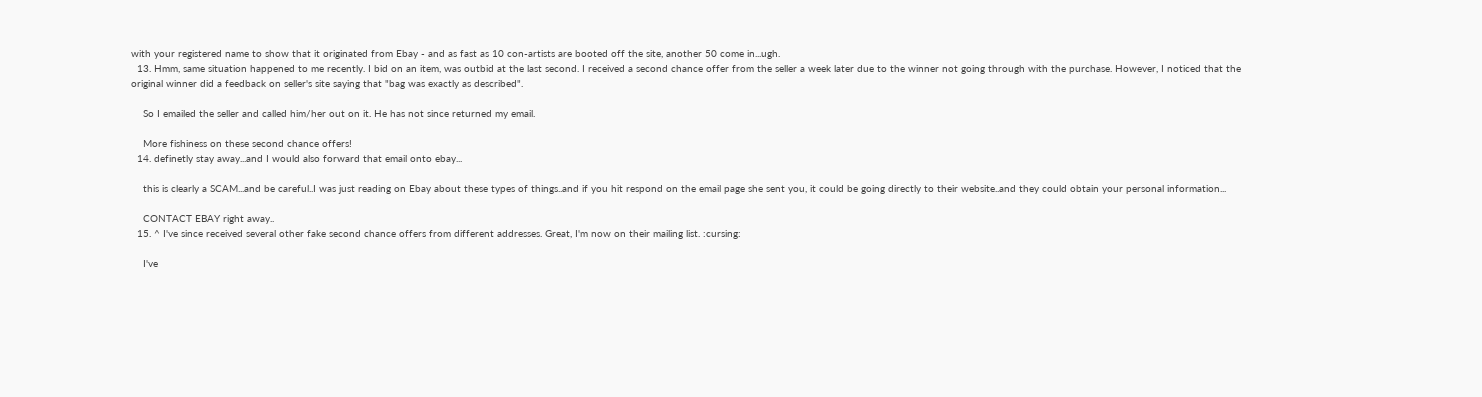with your registered name to show that it originated from Ebay - and as fast as 10 con-artists are booted off the site, another 50 come in...ugh.
  13. Hmm, same situation happened to me recently. I bid on an item, was outbid at the last second. I received a second chance offer from the seller a week later due to the winner not going through with the purchase. However, I noticed that the original winner did a feedback on seller's site saying that "bag was exactly as described".

    So I emailed the seller and called him/her out on it. He has not since returned my email.

    More fishiness on these second chance offers!
  14. definetly stay away...and I would also forward that email onto ebay...

    this is clearly a SCAM...and be careful..I was just reading on Ebay about these types of things..and if you hit respond on the email page she sent you, it could be going directly to their website..and they could obtain your personal information...

    CONTACT EBAY right away..
  15. ^ I've since received several other fake second chance offers from different addresses. Great, I'm now on their mailing list. :cursing:

    I've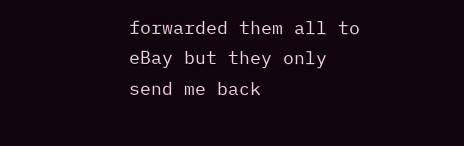forwarded them all to eBay but they only send me back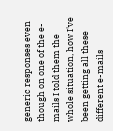generic responses even though on one of the e-mails I told them the whole situation, how I've been getting all these different e-mails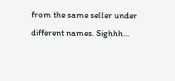from the same seller under different names. Sighhh...